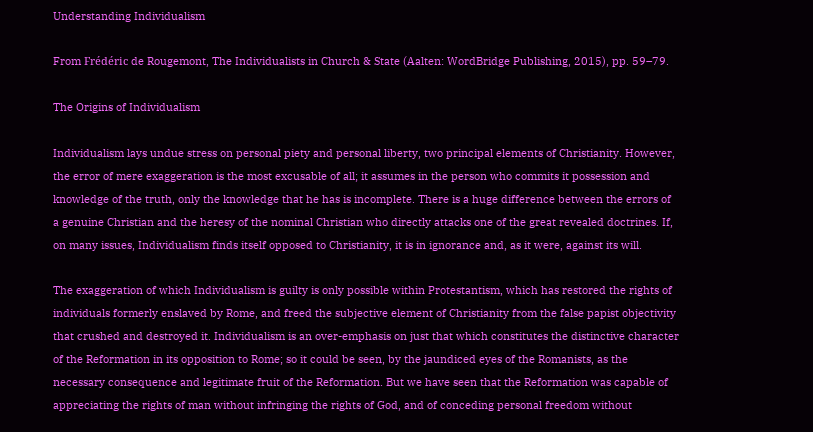Understanding Individualism

From Frédéric de Rougemont, The Individualists in Church & State (Aalten: WordBridge Publishing, 2015), pp. 59–79.

The Origins of Individualism

Individualism lays undue stress on personal piety and personal liberty, two principal elements of Christianity. However, the error of mere exaggeration is the most excusable of all; it assumes in the person who commits it possession and knowledge of the truth, only the knowledge that he has is incomplete. There is a huge difference between the errors of a genuine Christian and the heresy of the nominal Christian who directly attacks one of the great revealed doctrines. If, on many issues, Individualism finds itself opposed to Christianity, it is in ignorance and, as it were, against its will.

The exaggeration of which Individualism is guilty is only possible within Protestantism, which has restored the rights of individuals formerly enslaved by Rome, and freed the subjective element of Christianity from the false papist objectivity that crushed and destroyed it. Individualism is an over-emphasis on just that which constitutes the distinctive character of the Reformation in its opposition to Rome; so it could be seen, by the jaundiced eyes of the Romanists, as the necessary consequence and legitimate fruit of the Reformation. But we have seen that the Reformation was capable of appreciating the rights of man without infringing the rights of God, and of conceding personal freedom without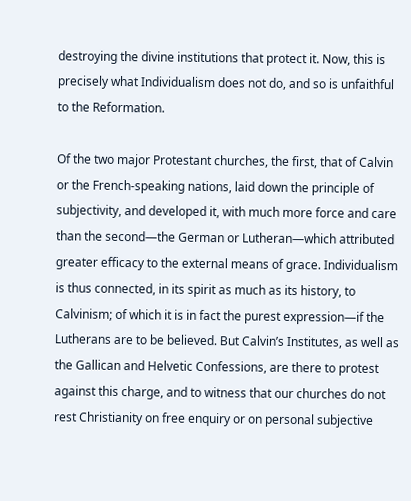destroying the divine institutions that protect it. Now, this is precisely what Individualism does not do, and so is unfaithful to the Reformation.

Of the two major Protestant churches, the first, that of Calvin or the French-speaking nations, laid down the principle of subjectivity, and developed it, with much more force and care than the second—the German or Lutheran—which attributed greater efficacy to the external means of grace. Individualism is thus connected, in its spirit as much as its history, to Calvinism; of which it is in fact the purest expression—if the Lutherans are to be believed. But Calvin’s Institutes, as well as the Gallican and Helvetic Confessions, are there to protest against this charge, and to witness that our churches do not rest Christianity on free enquiry or on personal subjective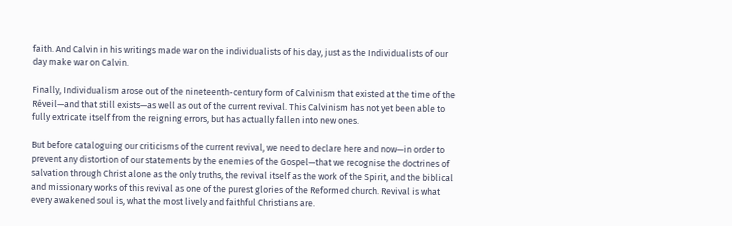faith. And Calvin in his writings made war on the individualists of his day, just as the Individualists of our day make war on Calvin.

Finally, Individualism arose out of the nineteenth-century form of Calvinism that existed at the time of the Réveil—and that still exists—as well as out of the current revival. This Calvinism has not yet been able to fully extricate itself from the reigning errors, but has actually fallen into new ones.

But before cataloguing our criticisms of the current revival, we need to declare here and now—in order to prevent any distortion of our statements by the enemies of the Gospel—that we recognise the doctrines of salvation through Christ alone as the only truths, the revival itself as the work of the Spirit, and the biblical and missionary works of this revival as one of the purest glories of the Reformed church. Revival is what every awakened soul is, what the most lively and faithful Christians are.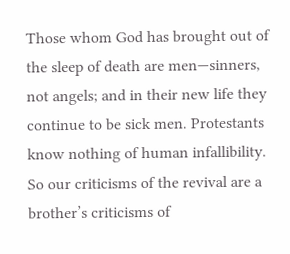Those whom God has brought out of the sleep of death are men—sinners, not angels; and in their new life they continue to be sick men. Protestants know nothing of human infallibility. So our criticisms of the revival are a brother’s criticisms of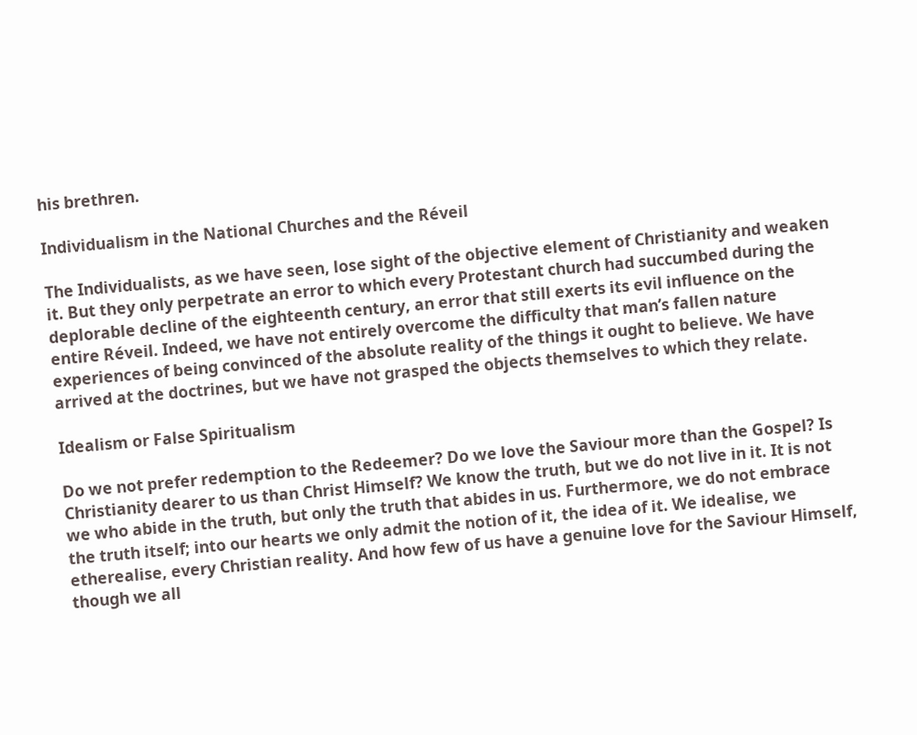his brethren.

Individualism in the National Churches and the Réveil

The Individualists, as we have seen, lose sight of the objective element of Christianity and weaken it. But they only perpetrate an error to which every Protestant church had succumbed during the deplorable decline of the eighteenth century, an error that still exerts its evil influence on the entire Réveil. Indeed, we have not entirely overcome the difficulty that man’s fallen nature experiences of being convinced of the absolute reality of the things it ought to believe. We have arrived at the doctrines, but we have not grasped the objects themselves to which they relate.

Idealism or False Spiritualism

Do we not prefer redemption to the Redeemer? Do we love the Saviour more than the Gospel? Is Christianity dearer to us than Christ Himself? We know the truth, but we do not live in it. It is not we who abide in the truth, but only the truth that abides in us. Furthermore, we do not embrace the truth itself; into our hearts we only admit the notion of it, the idea of it. We idealise, we etherealise, every Christian reality. And how few of us have a genuine love for the Saviour Himself, though we all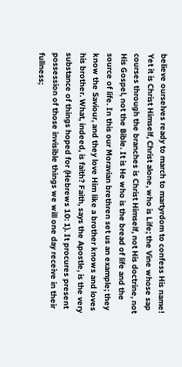believe ourselves ready to march to martyrdom to confess His name! Yet it is Christ Himself, Christ alone, who is Life; the Vine whose sap courses through the branches is Christ Himself, not His doctrine, not His Gospel, not the Bible. It is He who is the bread of life and the source of life. In this our Moravian brethren set us an example; they know the Saviour, and they love Him like a brother knows and loves his brother. What, indeed, is faith? Faith, says the Apostle, is the very substance of things hoped for (Hebrews 10: 1). It procures present possession of those invisible things we will one day receive in their fullness;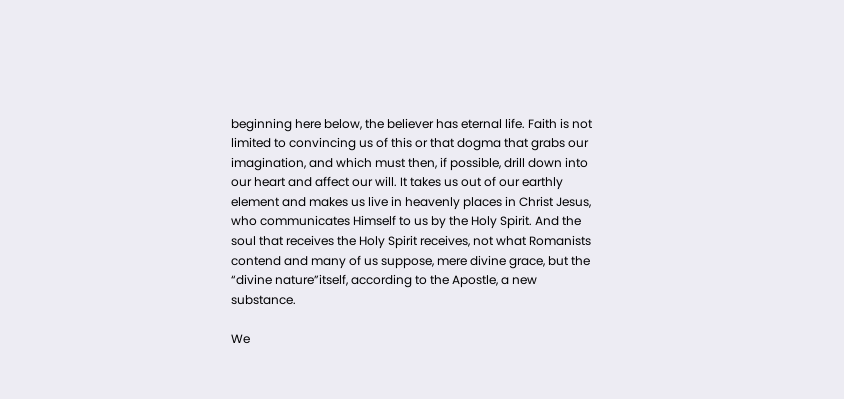beginning here below, the believer has eternal life. Faith is not limited to convincing us of this or that dogma that grabs our imagination, and which must then, if possible, drill down into our heart and affect our will. It takes us out of our earthly element and makes us live in heavenly places in Christ Jesus, who communicates Himself to us by the Holy Spirit. And the soul that receives the Holy Spirit receives, not what Romanists contend and many of us suppose, mere divine grace, but the “divine nature”itself, according to the Apostle, a new substance.

We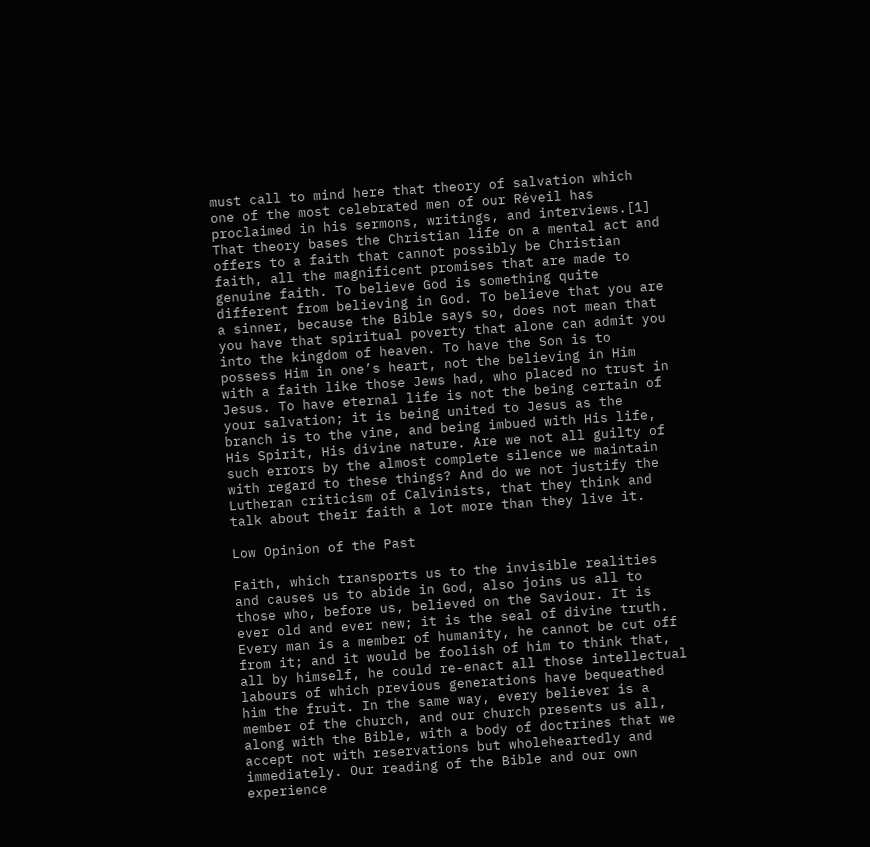must call to mind here that theory of salvation which one of the most celebrated men of our Réveil has proclaimed in his sermons, writings, and interviews.[1] That theory bases the Christian life on a mental act and offers to a faith that cannot possibly be Christian faith, all the magnificent promises that are made to genuine faith. To believe God is something quite different from believing in God. To believe that you are a sinner, because the Bible says so, does not mean that you have that spiritual poverty that alone can admit you into the kingdom of heaven. To have the Son is to possess Him in one’s heart, not the believing in Him with a faith like those Jews had, who placed no trust in Jesus. To have eternal life is not the being certain of your salvation; it is being united to Jesus as the branch is to the vine, and being imbued with His life, His Spirit, His divine nature. Are we not all guilty of such errors by the almost complete silence we maintain with regard to these things? And do we not justify the Lutheran criticism of Calvinists, that they think and talk about their faith a lot more than they live it.

Low Opinion of the Past

Faith, which transports us to the invisible realities and causes us to abide in God, also joins us all to those who, before us, believed on the Saviour. It is ever old and ever new; it is the seal of divine truth. Every man is a member of humanity, he cannot be cut off from it; and it would be foolish of him to think that, all by himself, he could re-enact all those intellectual labours of which previous generations have bequeathed him the fruit. In the same way, every believer is a member of the church, and our church presents us all, along with the Bible, with a body of doctrines that we accept not with reservations but wholeheartedly and immediately. Our reading of the Bible and our own experience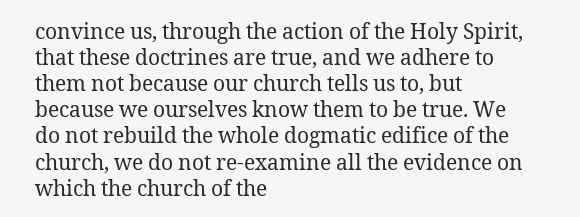convince us, through the action of the Holy Spirit, that these doctrines are true, and we adhere to them not because our church tells us to, but because we ourselves know them to be true. We do not rebuild the whole dogmatic edifice of the church, we do not re-examine all the evidence on which the church of the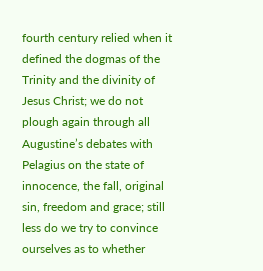fourth century relied when it defined the dogmas of the Trinity and the divinity of Jesus Christ; we do not plough again through all Augustine’s debates with Pelagius on the state of innocence, the fall, original sin, freedom and grace; still less do we try to convince ourselves as to whether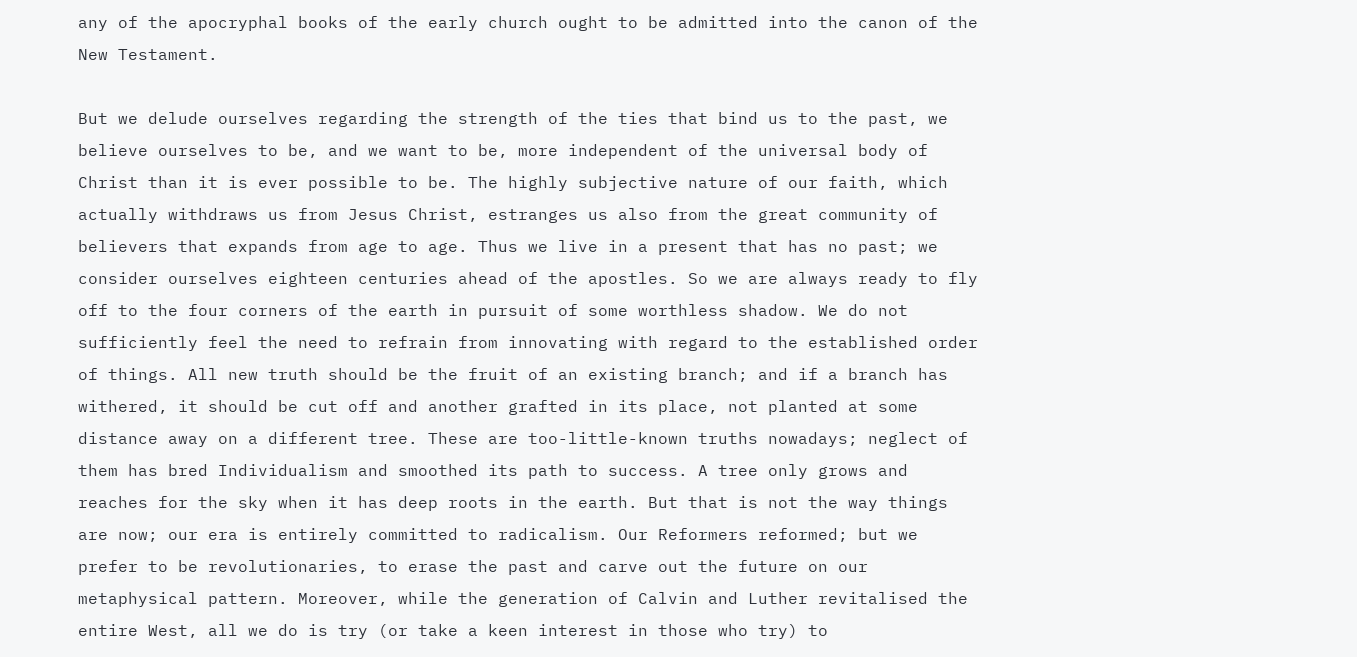any of the apocryphal books of the early church ought to be admitted into the canon of the New Testament.

But we delude ourselves regarding the strength of the ties that bind us to the past, we believe ourselves to be, and we want to be, more independent of the universal body of Christ than it is ever possible to be. The highly subjective nature of our faith, which actually withdraws us from Jesus Christ, estranges us also from the great community of believers that expands from age to age. Thus we live in a present that has no past; we consider ourselves eighteen centuries ahead of the apostles. So we are always ready to fly off to the four corners of the earth in pursuit of some worthless shadow. We do not sufficiently feel the need to refrain from innovating with regard to the established order of things. All new truth should be the fruit of an existing branch; and if a branch has withered, it should be cut off and another grafted in its place, not planted at some distance away on a different tree. These are too-little-known truths nowadays; neglect of them has bred Individualism and smoothed its path to success. A tree only grows and reaches for the sky when it has deep roots in the earth. But that is not the way things are now; our era is entirely committed to radicalism. Our Reformers reformed; but we prefer to be revolutionaries, to erase the past and carve out the future on our metaphysical pattern. Moreover, while the generation of Calvin and Luther revitalised the entire West, all we do is try (or take a keen interest in those who try) to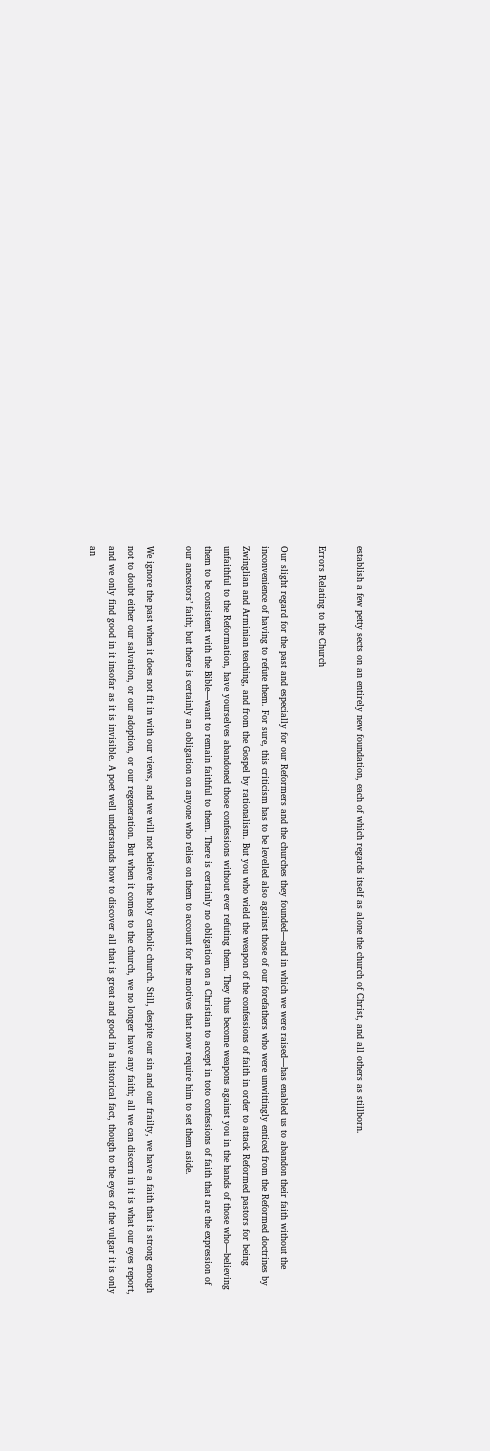establish a few petty sects on an entirely new foundation, each of which regards itself as alone the church of Christ, and all others as stillborn.

Errors Relating to the Church

Our slight regard for the past and especially for our Reformers and the churches they founded—and in which we were raised—has enabled us to abandon their faith without the inconvenience of having to refute them. For sure, this criticism has to be levelled also against those of our forefathers who were unwittingly enticed from the Reformed doctrines by Zwinglian and Arminian teaching, and from the Gospel by rationalism. But you who wield the weapon of the confessions of faith in order to attack Reformed pastors for being unfaithful to the Reformation, have yourselves abandoned those confessions without ever refuting them. They thus become weapons against you in the hands of those who—believing them to be consistent with the Bible—want to remain faithful to them. There is certainly no obligation on a Christian to accept in toto confessions of faith that are the expression of our ancestors’ faith; but there is certainly an obligation on anyone who relies on them to account for the motives that now require him to set them aside.

We ignore the past when it does not fit in with our views, and we will not believe the holy catholic church. Still, despite our sin and our frailty, we have a faith that is strong enough not to doubt either our salvation, or our adoption, or our regeneration. But when it comes to the church, we no longer have any faith; all we can discern in it is what our eyes report, and we only find good in it insofar as it is invisible. A poet well understands how to discover all that is great and good in a historical fact, though to the eyes of the vulgar it is only an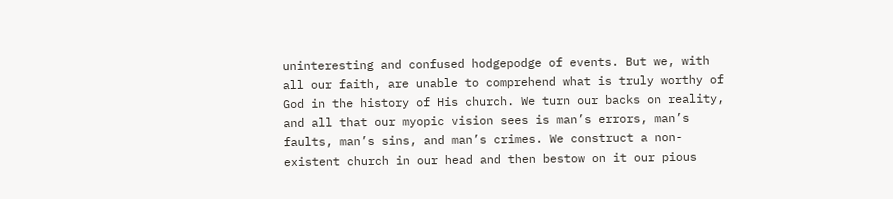uninteresting and confused hodgepodge of events. But we, with all our faith, are unable to comprehend what is truly worthy of God in the history of His church. We turn our backs on reality, and all that our myopic vision sees is man’s errors, man’s faults, man’s sins, and man’s crimes. We construct a non-existent church in our head and then bestow on it our pious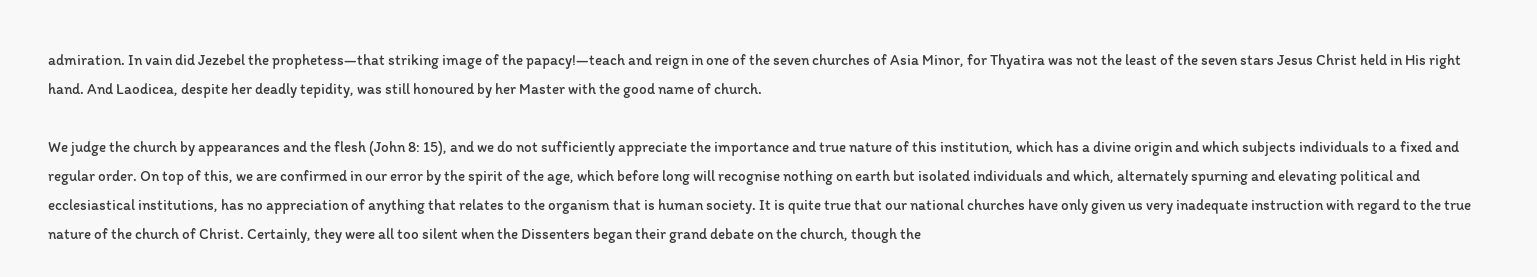admiration. In vain did Jezebel the prophetess—that striking image of the papacy!—teach and reign in one of the seven churches of Asia Minor, for Thyatira was not the least of the seven stars Jesus Christ held in His right hand. And Laodicea, despite her deadly tepidity, was still honoured by her Master with the good name of church.

We judge the church by appearances and the flesh (John 8: 15), and we do not sufficiently appreciate the importance and true nature of this institution, which has a divine origin and which subjects individuals to a fixed and regular order. On top of this, we are confirmed in our error by the spirit of the age, which before long will recognise nothing on earth but isolated individuals and which, alternately spurning and elevating political and ecclesiastical institutions, has no appreciation of anything that relates to the organism that is human society. It is quite true that our national churches have only given us very inadequate instruction with regard to the true nature of the church of Christ. Certainly, they were all too silent when the Dissenters began their grand debate on the church, though the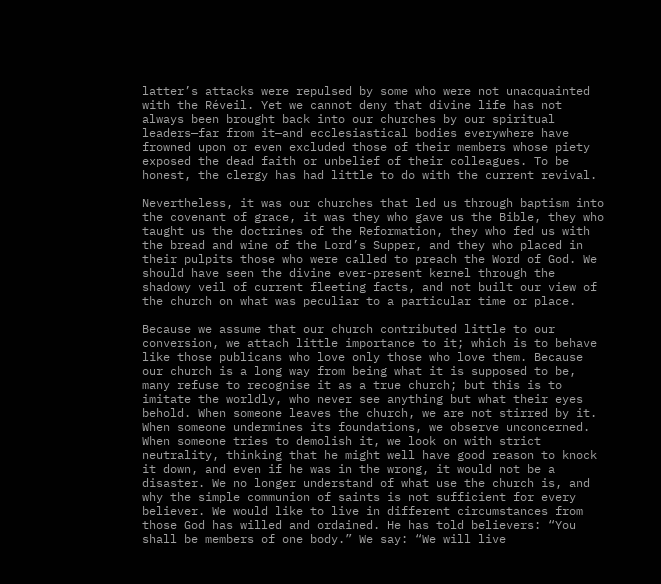latter’s attacks were repulsed by some who were not unacquainted with the Réveil. Yet we cannot deny that divine life has not always been brought back into our churches by our spiritual leaders—far from it—and ecclesiastical bodies everywhere have frowned upon or even excluded those of their members whose piety exposed the dead faith or unbelief of their colleagues. To be honest, the clergy has had little to do with the current revival.

Nevertheless, it was our churches that led us through baptism into the covenant of grace, it was they who gave us the Bible, they who taught us the doctrines of the Reformation, they who fed us with the bread and wine of the Lord’s Supper, and they who placed in their pulpits those who were called to preach the Word of God. We should have seen the divine ever-present kernel through the shadowy veil of current fleeting facts, and not built our view of the church on what was peculiar to a particular time or place.

Because we assume that our church contributed little to our conversion, we attach little importance to it; which is to behave like those publicans who love only those who love them. Because our church is a long way from being what it is supposed to be, many refuse to recognise it as a true church; but this is to imitate the worldly, who never see anything but what their eyes behold. When someone leaves the church, we are not stirred by it. When someone undermines its foundations, we observe unconcerned. When someone tries to demolish it, we look on with strict neutrality, thinking that he might well have good reason to knock it down, and even if he was in the wrong, it would not be a disaster. We no longer understand of what use the church is, and why the simple communion of saints is not sufficient for every believer. We would like to live in different circumstances from those God has willed and ordained. He has told believers: “You shall be members of one body.” We say: “We will live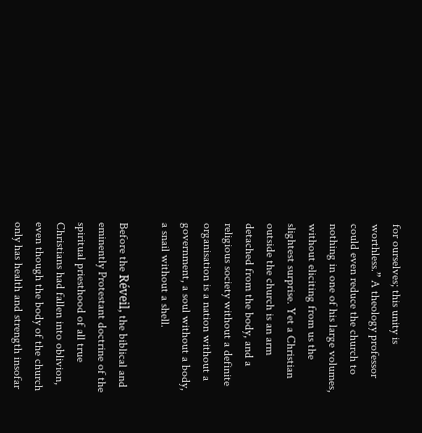for ourselves; this unity is worthless.” A theology professor could even reduce the church to nothing in one of his large volumes, without eliciting from us the slightest surprise. Yet a Christian outside the church is an arm detached from the body, and a religious society without a definite organisation is a nation without a government, a soul without a body, a snail without a shell.

Before the Réveil, the biblical and eminently Protestant doctrine of the spiritual priesthood of all true Christians had fallen into oblivion, even though the body of the church only has health and strength insofar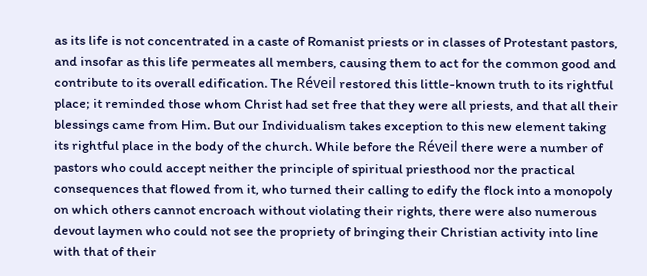as its life is not concentrated in a caste of Romanist priests or in classes of Protestant pastors, and insofar as this life permeates all members, causing them to act for the common good and contribute to its overall edification. The Réveil restored this little-known truth to its rightful place; it reminded those whom Christ had set free that they were all priests, and that all their blessings came from Him. But our Individualism takes exception to this new element taking its rightful place in the body of the church. While before the Réveil there were a number of pastors who could accept neither the principle of spiritual priesthood nor the practical consequences that flowed from it, who turned their calling to edify the flock into a monopoly on which others cannot encroach without violating their rights, there were also numerous devout laymen who could not see the propriety of bringing their Christian activity into line with that of their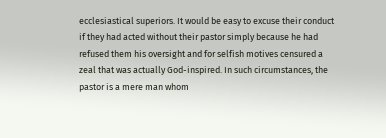ecclesiastical superiors. It would be easy to excuse their conduct if they had acted without their pastor simply because he had refused them his oversight and for selfish motives censured a zeal that was actually God-inspired. In such circumstances, the pastor is a mere man whom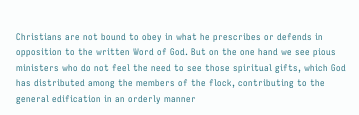Christians are not bound to obey in what he prescribes or defends in opposition to the written Word of God. But on the one hand we see pious ministers who do not feel the need to see those spiritual gifts, which God has distributed among the members of the flock, contributing to the general edification in an orderly manner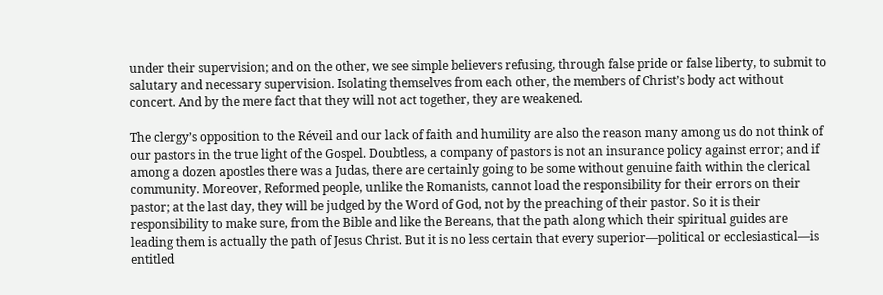under their supervision; and on the other, we see simple believers refusing, through false pride or false liberty, to submit to salutary and necessary supervision. Isolating themselves from each other, the members of Christ’s body act without concert. And by the mere fact that they will not act together, they are weakened.

The clergy’s opposition to the Réveil and our lack of faith and humility are also the reason many among us do not think of our pastors in the true light of the Gospel. Doubtless, a company of pastors is not an insurance policy against error; and if among a dozen apostles there was a Judas, there are certainly going to be some without genuine faith within the clerical community. Moreover, Reformed people, unlike the Romanists, cannot load the responsibility for their errors on their pastor; at the last day, they will be judged by the Word of God, not by the preaching of their pastor. So it is their responsibility to make sure, from the Bible and like the Bereans, that the path along which their spiritual guides are leading them is actually the path of Jesus Christ. But it is no less certain that every superior—political or ecclesiastical—is entitled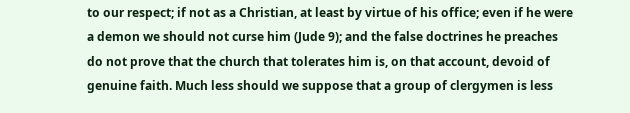to our respect; if not as a Christian, at least by virtue of his office; even if he were a demon we should not curse him (Jude 9); and the false doctrines he preaches do not prove that the church that tolerates him is, on that account, devoid of genuine faith. Much less should we suppose that a group of clergymen is less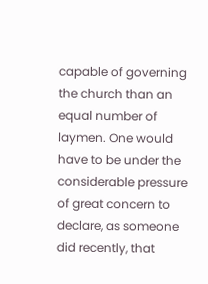capable of governing the church than an equal number of laymen. One would have to be under the considerable pressure of great concern to declare, as someone did recently, that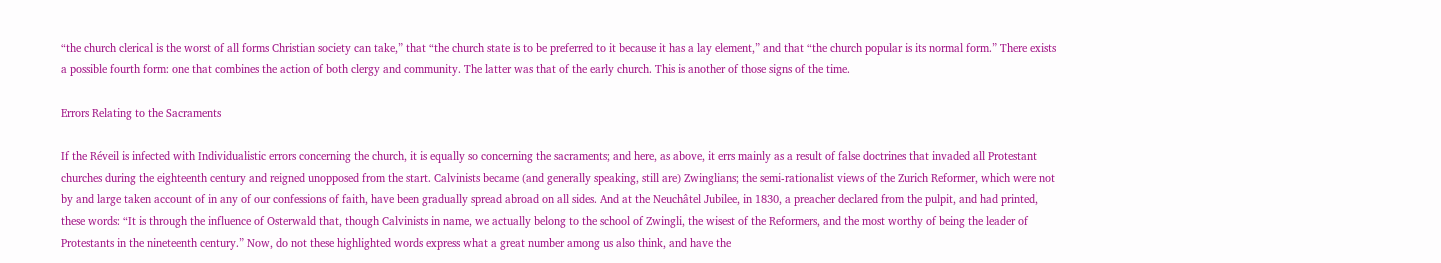“the church clerical is the worst of all forms Christian society can take,” that “the church state is to be preferred to it because it has a lay element,” and that “the church popular is its normal form.” There exists a possible fourth form: one that combines the action of both clergy and community. The latter was that of the early church. This is another of those signs of the time.

Errors Relating to the Sacraments

If the Réveil is infected with Individualistic errors concerning the church, it is equally so concerning the sacraments; and here, as above, it errs mainly as a result of false doctrines that invaded all Protestant churches during the eighteenth century and reigned unopposed from the start. Calvinists became (and generally speaking, still are) Zwinglians; the semi-rationalist views of the Zurich Reformer, which were not by and large taken account of in any of our confessions of faith, have been gradually spread abroad on all sides. And at the Neuchâtel Jubilee, in 1830, a preacher declared from the pulpit, and had printed, these words: “It is through the influence of Osterwald that, though Calvinists in name, we actually belong to the school of Zwingli, the wisest of the Reformers, and the most worthy of being the leader of Protestants in the nineteenth century.” Now, do not these highlighted words express what a great number among us also think, and have the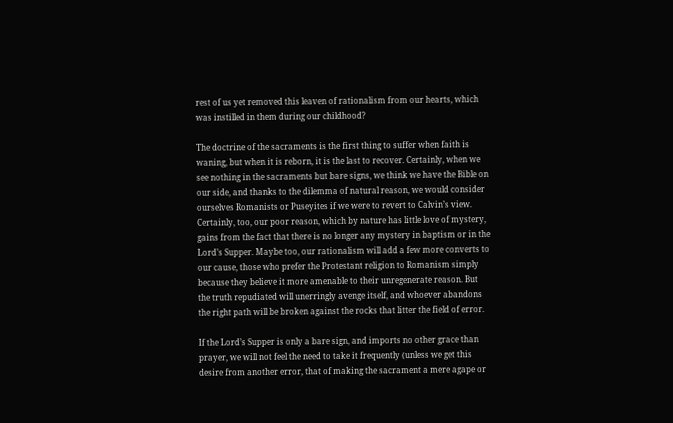rest of us yet removed this leaven of rationalism from our hearts, which was instilled in them during our childhood?

The doctrine of the sacraments is the first thing to suffer when faith is waning, but when it is reborn, it is the last to recover. Certainly, when we see nothing in the sacraments but bare signs, we think we have the Bible on our side, and thanks to the dilemma of natural reason, we would consider ourselves Romanists or Puseyites if we were to revert to Calvin’s view. Certainly, too, our poor reason, which by nature has little love of mystery, gains from the fact that there is no longer any mystery in baptism or in the Lord’s Supper. Maybe too, our rationalism will add a few more converts to our cause, those who prefer the Protestant religion to Romanism simply because they believe it more amenable to their unregenerate reason. But the truth repudiated will unerringly avenge itself, and whoever abandons the right path will be broken against the rocks that litter the field of error.

If the Lord’s Supper is only a bare sign, and imports no other grace than prayer, we will not feel the need to take it frequently (unless we get this desire from another error, that of making the sacrament a mere agape or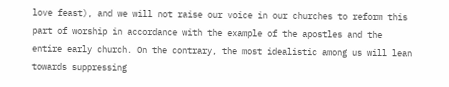love feast), and we will not raise our voice in our churches to reform this part of worship in accordance with the example of the apostles and the entire early church. On the contrary, the most idealistic among us will lean towards suppressing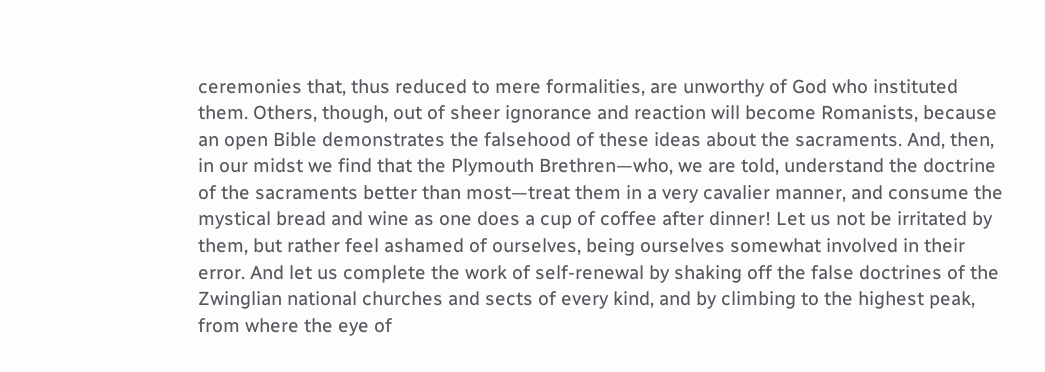ceremonies that, thus reduced to mere formalities, are unworthy of God who instituted them. Others, though, out of sheer ignorance and reaction will become Romanists, because an open Bible demonstrates the falsehood of these ideas about the sacraments. And, then, in our midst we find that the Plymouth Brethren—who, we are told, understand the doctrine of the sacraments better than most—treat them in a very cavalier manner, and consume the mystical bread and wine as one does a cup of coffee after dinner! Let us not be irritated by them, but rather feel ashamed of ourselves, being ourselves somewhat involved in their error. And let us complete the work of self-renewal by shaking off the false doctrines of the Zwinglian national churches and sects of every kind, and by climbing to the highest peak, from where the eye of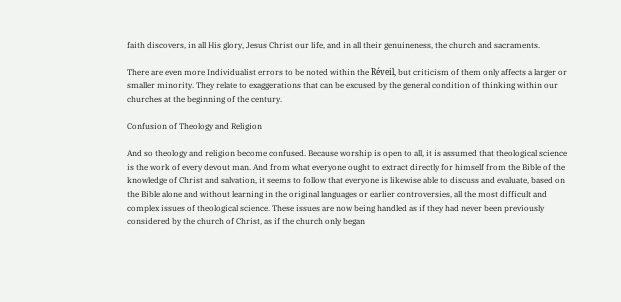faith discovers, in all His glory, Jesus Christ our life, and in all their genuineness, the church and sacraments.

There are even more Individualist errors to be noted within the Réveil, but criticism of them only affects a larger or smaller minority. They relate to exaggerations that can be excused by the general condition of thinking within our churches at the beginning of the century.

Confusion of Theology and Religion

And so theology and religion become confused. Because worship is open to all, it is assumed that theological science is the work of every devout man. And from what everyone ought to extract directly for himself from the Bible of the knowledge of Christ and salvation, it seems to follow that everyone is likewise able to discuss and evaluate, based on the Bible alone and without learning in the original languages or earlier controversies, all the most difficult and complex issues of theological science. These issues are now being handled as if they had never been previously considered by the church of Christ, as if the church only began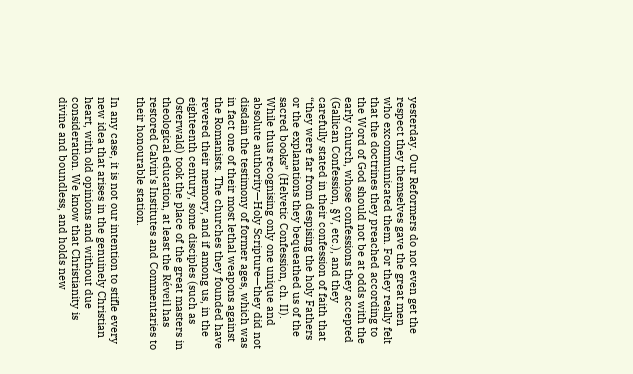yesterday. Our Reformers do not even get the respect they themselves gave the great men who excommunicated them. For they really felt that the doctrines they preached according to the Word of God should not be at odds with the early church, whose confessions they accepted (Gallican Confession, §V, etc.), and they carefully stated in their confession of faith that “they were far from despising the holy Fathers or the explanations they bequeathed us of the sacred books” (Helvetic Confession, ch. II). While thus recognising only one unique and absolute authority—Holy Scripture—they did not disdain the testimony of former ages, which was in fact one of their most lethal weapons against the Romanists. The churches they founded have revered their memory, and if among us, in the eighteenth century, some disciples (such as Osterwald) took the place of the great masters in theological education, at least the Réveil has restored Calvin’s Institutes and Commentaries to their honourable station.

In any case, it is not our intention to stifle every new idea that arises in the genuinely Christian heart, with old opinions and without due consideration. We know that Christianity is divine and boundless, and holds new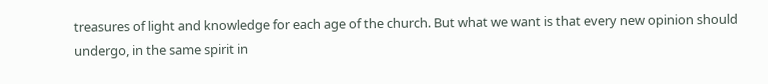treasures of light and knowledge for each age of the church. But what we want is that every new opinion should undergo, in the same spirit in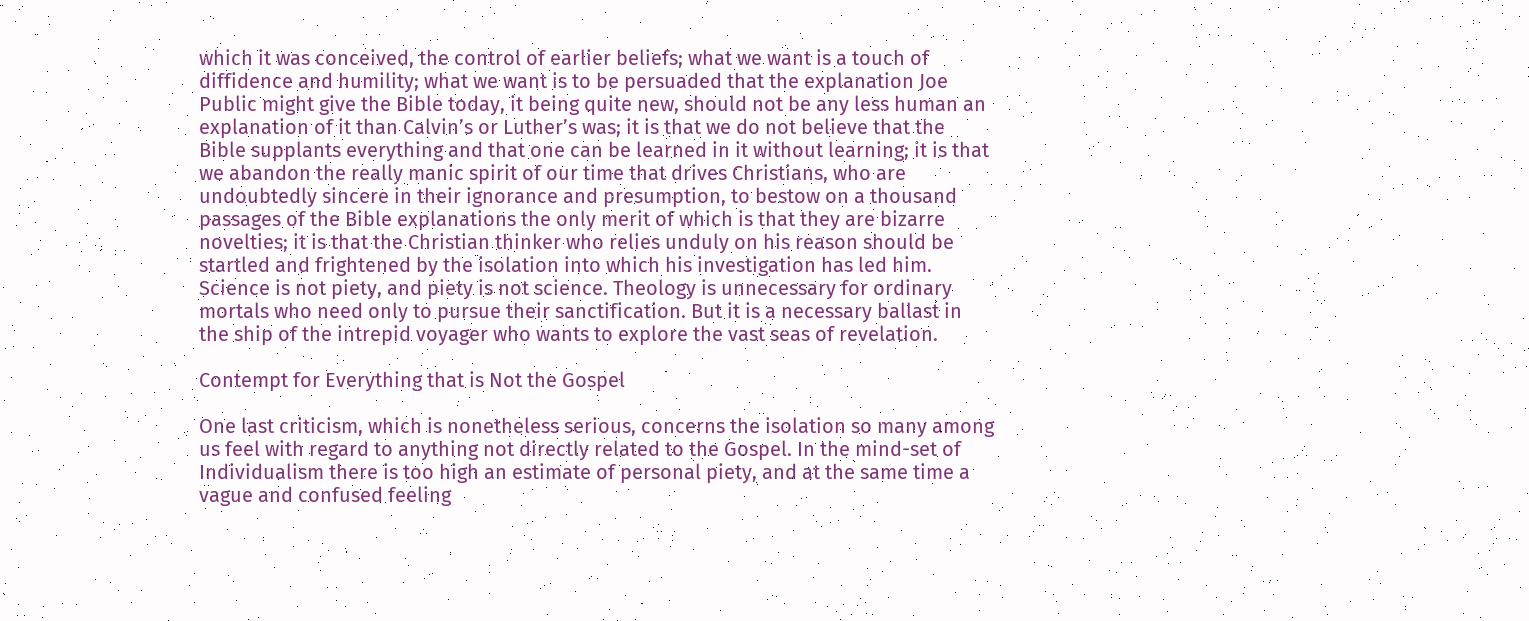which it was conceived, the control of earlier beliefs; what we want is a touch of diffidence and humility; what we want is to be persuaded that the explanation Joe Public might give the Bible today, it being quite new, should not be any less human an explanation of it than Calvin’s or Luther’s was; it is that we do not believe that the Bible supplants everything and that one can be learned in it without learning; it is that we abandon the really manic spirit of our time that drives Christians, who are undoubtedly sincere in their ignorance and presumption, to bestow on a thousand passages of the Bible explanations the only merit of which is that they are bizarre novelties; it is that the Christian thinker who relies unduly on his reason should be startled and frightened by the isolation into which his investigation has led him. Science is not piety, and piety is not science. Theology is unnecessary for ordinary mortals who need only to pursue their sanctification. But it is a necessary ballast in the ship of the intrepid voyager who wants to explore the vast seas of revelation.

Contempt for Everything that is Not the Gospel

One last criticism, which is nonetheless serious, concerns the isolation so many among us feel with regard to anything not directly related to the Gospel. In the mind-set of Individualism there is too high an estimate of personal piety, and at the same time a vague and confused feeling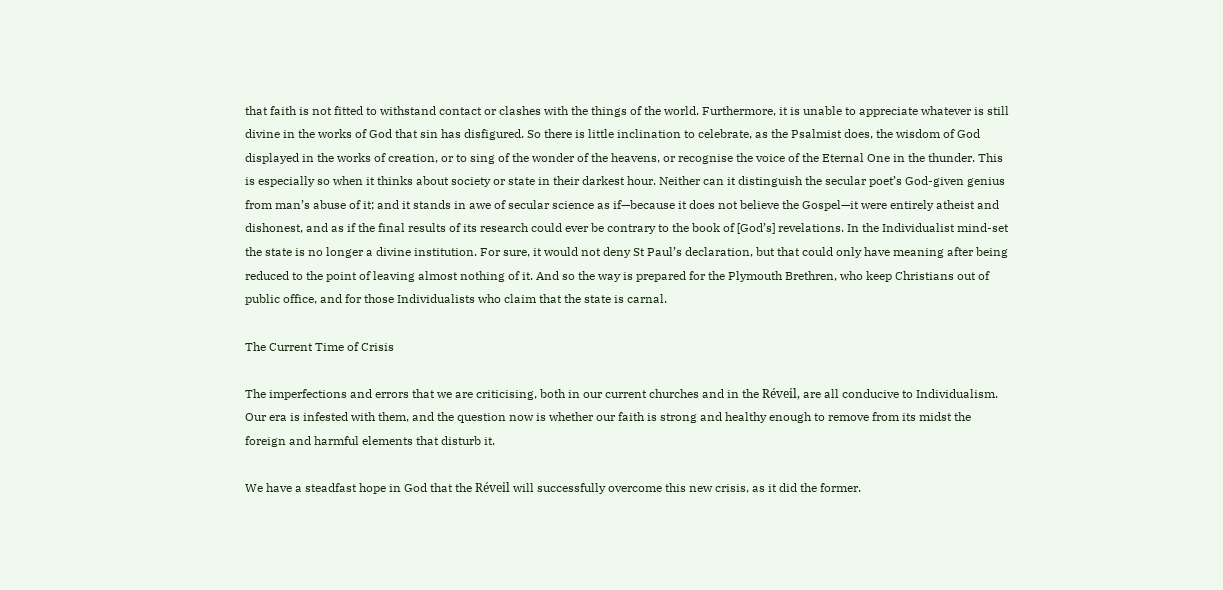that faith is not fitted to withstand contact or clashes with the things of the world. Furthermore, it is unable to appreciate whatever is still divine in the works of God that sin has disfigured. So there is little inclination to celebrate, as the Psalmist does, the wisdom of God displayed in the works of creation, or to sing of the wonder of the heavens, or recognise the voice of the Eternal One in the thunder. This is especially so when it thinks about society or state in their darkest hour. Neither can it distinguish the secular poet’s God-given genius from man’s abuse of it; and it stands in awe of secular science as if—because it does not believe the Gospel—it were entirely atheist and dishonest, and as if the final results of its research could ever be contrary to the book of [God’s] revelations. In the Individualist mind-set the state is no longer a divine institution. For sure, it would not deny St Paul’s declaration, but that could only have meaning after being reduced to the point of leaving almost nothing of it. And so the way is prepared for the Plymouth Brethren, who keep Christians out of public office, and for those Individualists who claim that the state is carnal.

The Current Time of Crisis

The imperfections and errors that we are criticising, both in our current churches and in the Réveil, are all conducive to Individualism. Our era is infested with them, and the question now is whether our faith is strong and healthy enough to remove from its midst the foreign and harmful elements that disturb it.

We have a steadfast hope in God that the Réveil will successfully overcome this new crisis, as it did the former.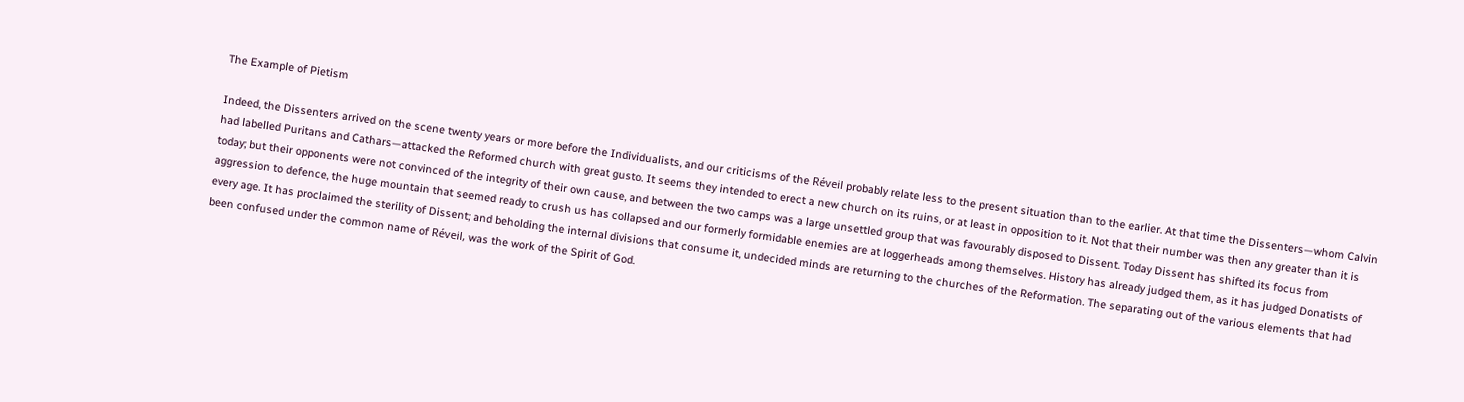The Example of Pietism

Indeed, the Dissenters arrived on the scene twenty years or more before the Individualists, and our criticisms of the Réveil probably relate less to the present situation than to the earlier. At that time the Dissenters—whom Calvin had labelled Puritans and Cathars—attacked the Reformed church with great gusto. It seems they intended to erect a new church on its ruins, or at least in opposition to it. Not that their number was then any greater than it is today; but their opponents were not convinced of the integrity of their own cause, and between the two camps was a large unsettled group that was favourably disposed to Dissent. Today Dissent has shifted its focus from aggression to defence, the huge mountain that seemed ready to crush us has collapsed and our formerly formidable enemies are at loggerheads among themselves. History has already judged them, as it has judged Donatists of every age. It has proclaimed the sterility of Dissent; and beholding the internal divisions that consume it, undecided minds are returning to the churches of the Reformation. The separating out of the various elements that had been confused under the common name of Réveil, was the work of the Spirit of God.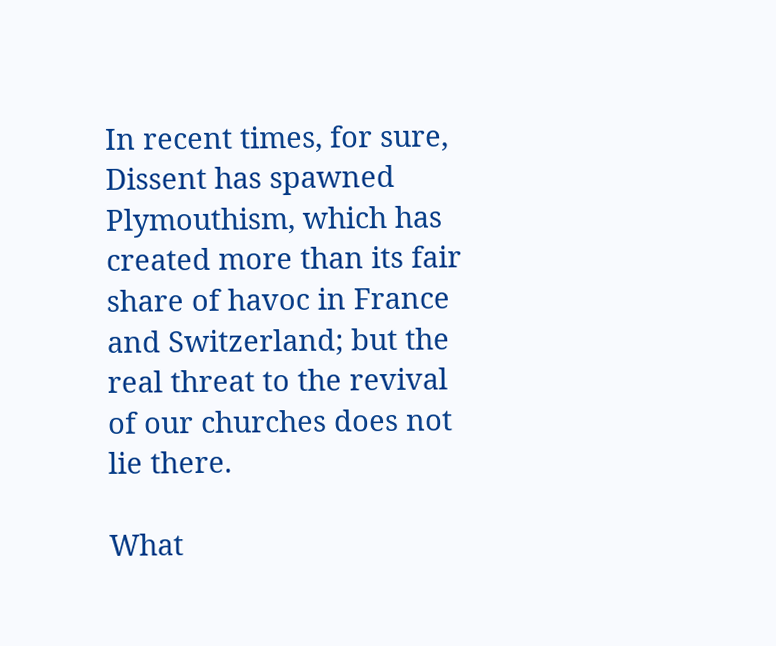In recent times, for sure, Dissent has spawned Plymouthism, which has created more than its fair share of havoc in France and Switzerland; but the real threat to the revival of our churches does not lie there.

What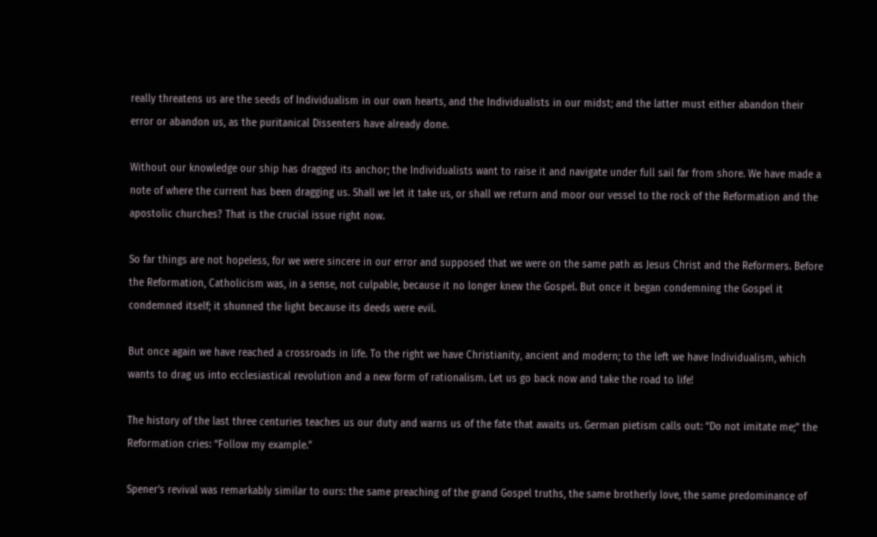really threatens us are the seeds of Individualism in our own hearts, and the Individualists in our midst; and the latter must either abandon their error or abandon us, as the puritanical Dissenters have already done.

Without our knowledge our ship has dragged its anchor; the Individualists want to raise it and navigate under full sail far from shore. We have made a note of where the current has been dragging us. Shall we let it take us, or shall we return and moor our vessel to the rock of the Reformation and the apostolic churches? That is the crucial issue right now.

So far things are not hopeless, for we were sincere in our error and supposed that we were on the same path as Jesus Christ and the Reformers. Before the Reformation, Catholicism was, in a sense, not culpable, because it no longer knew the Gospel. But once it began condemning the Gospel it condemned itself; it shunned the light because its deeds were evil.

But once again we have reached a crossroads in life. To the right we have Christianity, ancient and modern; to the left we have Individualism, which wants to drag us into ecclesiastical revolution and a new form of rationalism. Let us go back now and take the road to life!

The history of the last three centuries teaches us our duty and warns us of the fate that awaits us. German pietism calls out: “Do not imitate me;” the Reformation cries: “Follow my example.”

Spener’s revival was remarkably similar to ours: the same preaching of the grand Gospel truths, the same brotherly love, the same predominance of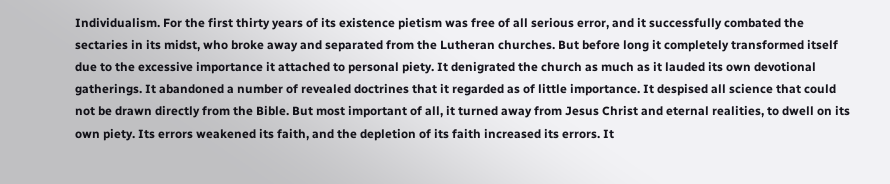Individualism. For the first thirty years of its existence pietism was free of all serious error, and it successfully combated the sectaries in its midst, who broke away and separated from the Lutheran churches. But before long it completely transformed itself due to the excessive importance it attached to personal piety. It denigrated the church as much as it lauded its own devotional gatherings. It abandoned a number of revealed doctrines that it regarded as of little importance. It despised all science that could not be drawn directly from the Bible. But most important of all, it turned away from Jesus Christ and eternal realities, to dwell on its own piety. Its errors weakened its faith, and the depletion of its faith increased its errors. It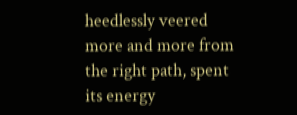heedlessly veered more and more from the right path, spent its energy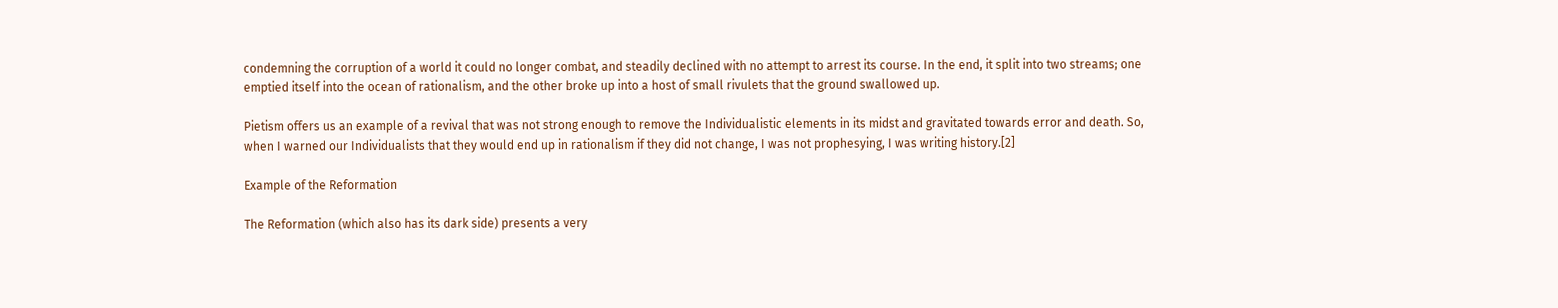condemning the corruption of a world it could no longer combat, and steadily declined with no attempt to arrest its course. In the end, it split into two streams; one emptied itself into the ocean of rationalism, and the other broke up into a host of small rivulets that the ground swallowed up.

Pietism offers us an example of a revival that was not strong enough to remove the Individualistic elements in its midst and gravitated towards error and death. So, when I warned our Individualists that they would end up in rationalism if they did not change, I was not prophesying, I was writing history.[2]

Example of the Reformation

The Reformation (which also has its dark side) presents a very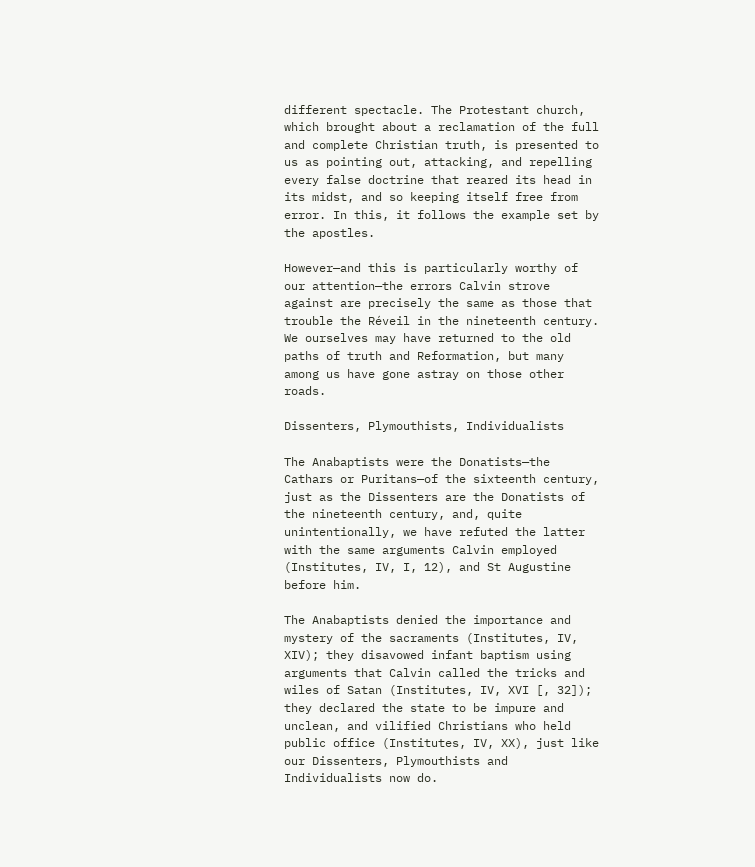different spectacle. The Protestant church, which brought about a reclamation of the full and complete Christian truth, is presented to us as pointing out, attacking, and repelling every false doctrine that reared its head in its midst, and so keeping itself free from error. In this, it follows the example set by the apostles.

However—and this is particularly worthy of our attention—the errors Calvin strove against are precisely the same as those that trouble the Réveil in the nineteenth century. We ourselves may have returned to the old paths of truth and Reformation, but many among us have gone astray on those other roads.

Dissenters, Plymouthists, Individualists

The Anabaptists were the Donatists—the Cathars or Puritans—of the sixteenth century, just as the Dissenters are the Donatists of the nineteenth century, and, quite unintentionally, we have refuted the latter with the same arguments Calvin employed (Institutes, IV, I, 12), and St Augustine before him.

The Anabaptists denied the importance and mystery of the sacraments (Institutes, IV, XIV); they disavowed infant baptism using arguments that Calvin called the tricks and wiles of Satan (Institutes, IV, XVI [, 32]); they declared the state to be impure and unclean, and vilified Christians who held public office (Institutes, IV, XX), just like our Dissenters, Plymouthists and Individualists now do.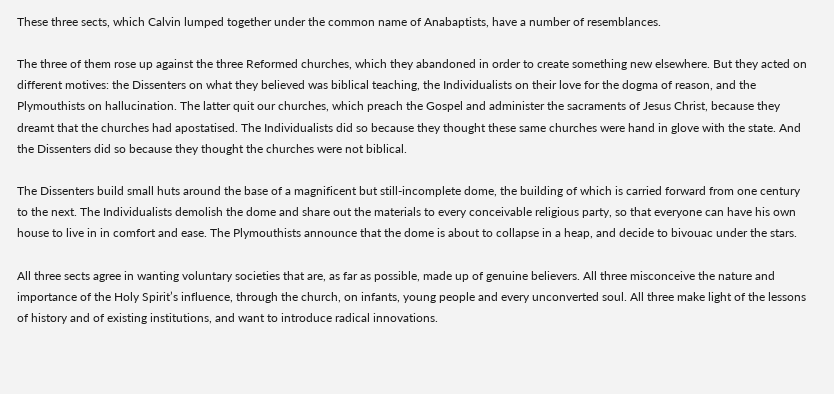These three sects, which Calvin lumped together under the common name of Anabaptists, have a number of resemblances.

The three of them rose up against the three Reformed churches, which they abandoned in order to create something new elsewhere. But they acted on different motives: the Dissenters on what they believed was biblical teaching, the Individualists on their love for the dogma of reason, and the Plymouthists on hallucination. The latter quit our churches, which preach the Gospel and administer the sacraments of Jesus Christ, because they dreamt that the churches had apostatised. The Individualists did so because they thought these same churches were hand in glove with the state. And the Dissenters did so because they thought the churches were not biblical.

The Dissenters build small huts around the base of a magnificent but still-incomplete dome, the building of which is carried forward from one century to the next. The Individualists demolish the dome and share out the materials to every conceivable religious party, so that everyone can have his own house to live in in comfort and ease. The Plymouthists announce that the dome is about to collapse in a heap, and decide to bivouac under the stars.

All three sects agree in wanting voluntary societies that are, as far as possible, made up of genuine believers. All three misconceive the nature and importance of the Holy Spirit’s influence, through the church, on infants, young people and every unconverted soul. All three make light of the lessons of history and of existing institutions, and want to introduce radical innovations.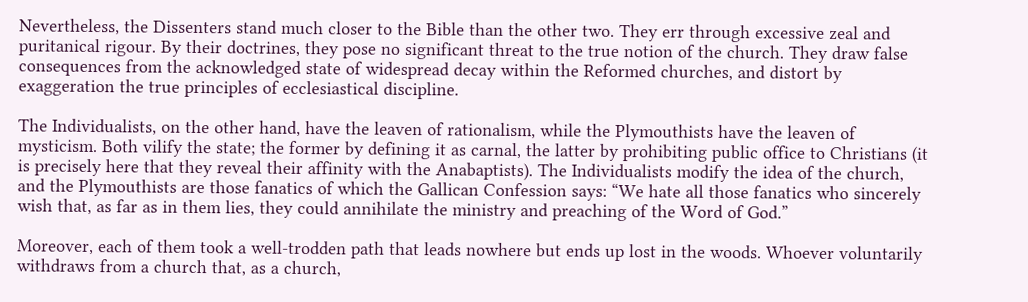Nevertheless, the Dissenters stand much closer to the Bible than the other two. They err through excessive zeal and puritanical rigour. By their doctrines, they pose no significant threat to the true notion of the church. They draw false consequences from the acknowledged state of widespread decay within the Reformed churches, and distort by exaggeration the true principles of ecclesiastical discipline.

The Individualists, on the other hand, have the leaven of rationalism, while the Plymouthists have the leaven of mysticism. Both vilify the state; the former by defining it as carnal, the latter by prohibiting public office to Christians (it is precisely here that they reveal their affinity with the Anabaptists). The Individualists modify the idea of the church, and the Plymouthists are those fanatics of which the Gallican Confession says: “We hate all those fanatics who sincerely wish that, as far as in them lies, they could annihilate the ministry and preaching of the Word of God.”

Moreover, each of them took a well-trodden path that leads nowhere but ends up lost in the woods. Whoever voluntarily withdraws from a church that, as a church,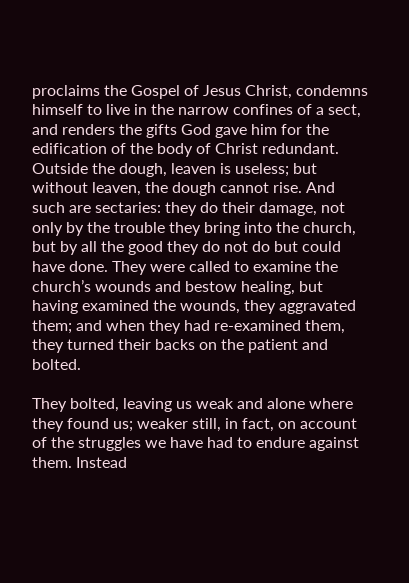proclaims the Gospel of Jesus Christ, condemns himself to live in the narrow confines of a sect, and renders the gifts God gave him for the edification of the body of Christ redundant. Outside the dough, leaven is useless; but without leaven, the dough cannot rise. And such are sectaries: they do their damage, not only by the trouble they bring into the church, but by all the good they do not do but could have done. They were called to examine the church’s wounds and bestow healing, but having examined the wounds, they aggravated them; and when they had re-examined them, they turned their backs on the patient and bolted.

They bolted, leaving us weak and alone where they found us; weaker still, in fact, on account of the struggles we have had to endure against them. Instead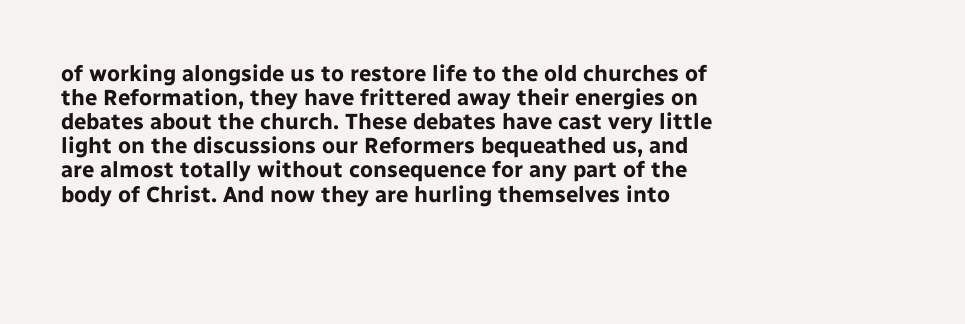of working alongside us to restore life to the old churches of the Reformation, they have frittered away their energies on debates about the church. These debates have cast very little light on the discussions our Reformers bequeathed us, and are almost totally without consequence for any part of the body of Christ. And now they are hurling themselves into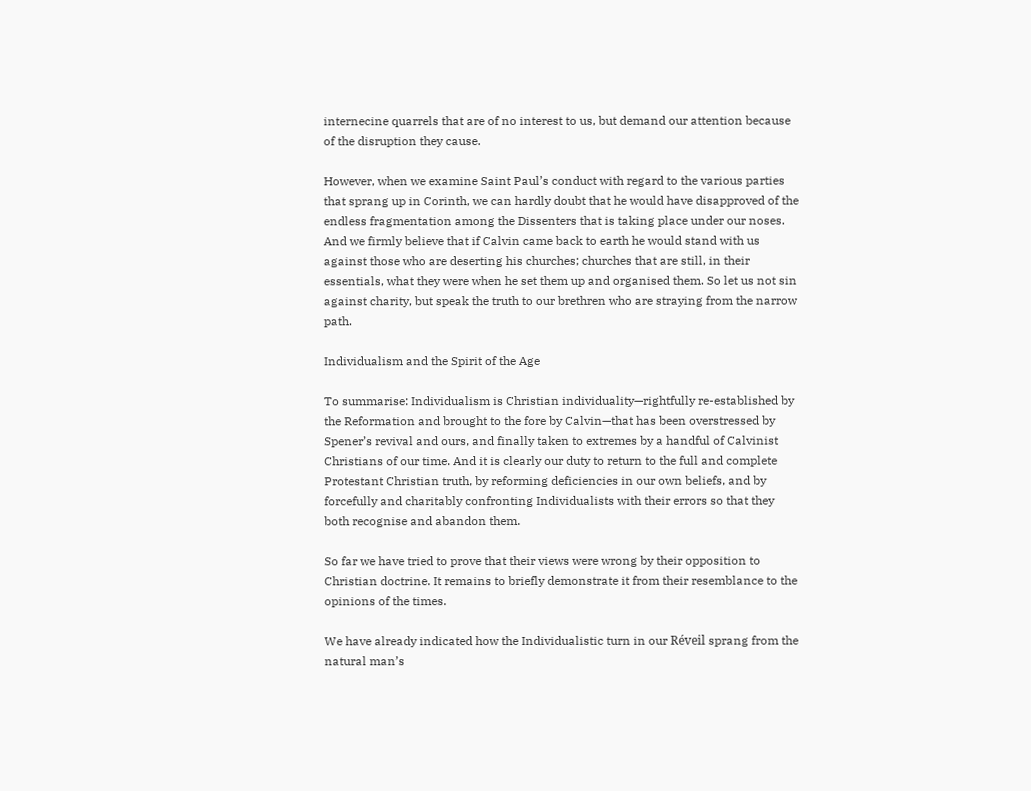internecine quarrels that are of no interest to us, but demand our attention because of the disruption they cause.

However, when we examine Saint Paul’s conduct with regard to the various parties that sprang up in Corinth, we can hardly doubt that he would have disapproved of the endless fragmentation among the Dissenters that is taking place under our noses. And we firmly believe that if Calvin came back to earth he would stand with us against those who are deserting his churches; churches that are still, in their essentials, what they were when he set them up and organised them. So let us not sin against charity, but speak the truth to our brethren who are straying from the narrow path.

Individualism and the Spirit of the Age

To summarise: Individualism is Christian individuality—rightfully re-established by the Reformation and brought to the fore by Calvin—that has been overstressed by Spener’s revival and ours, and finally taken to extremes by a handful of Calvinist Christians of our time. And it is clearly our duty to return to the full and complete Protestant Christian truth, by reforming deficiencies in our own beliefs, and by forcefully and charitably confronting Individualists with their errors so that they both recognise and abandon them.

So far we have tried to prove that their views were wrong by their opposition to Christian doctrine. It remains to briefly demonstrate it from their resemblance to the opinions of the times.

We have already indicated how the Individualistic turn in our Réveil sprang from the natural man’s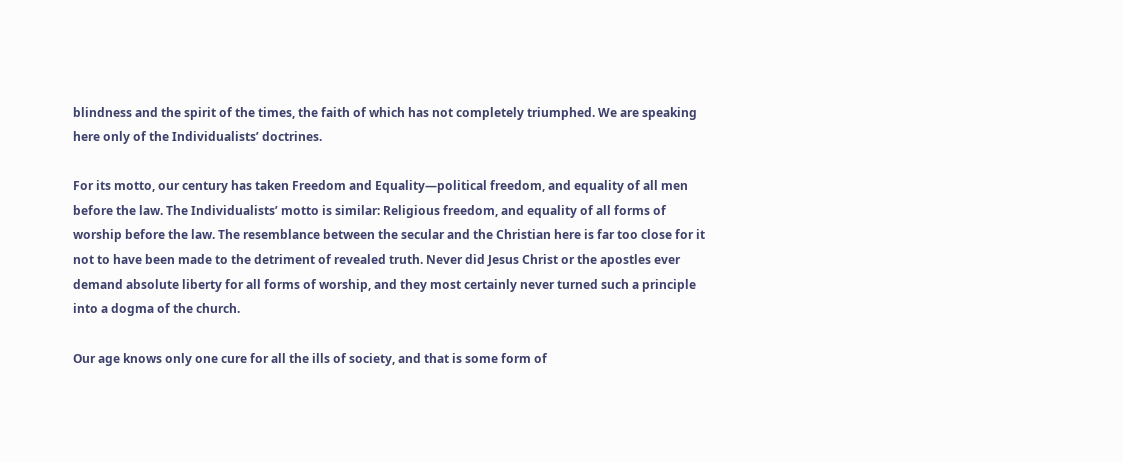blindness and the spirit of the times, the faith of which has not completely triumphed. We are speaking here only of the Individualists’ doctrines.

For its motto, our century has taken Freedom and Equality—political freedom, and equality of all men before the law. The Individualists’ motto is similar: Religious freedom, and equality of all forms of worship before the law. The resemblance between the secular and the Christian here is far too close for it not to have been made to the detriment of revealed truth. Never did Jesus Christ or the apostles ever demand absolute liberty for all forms of worship, and they most certainly never turned such a principle into a dogma of the church.

Our age knows only one cure for all the ills of society, and that is some form of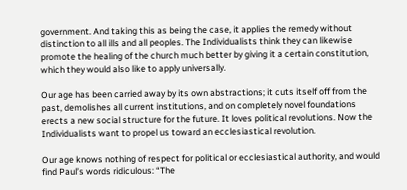government. And taking this as being the case, it applies the remedy without distinction to all ills and all peoples. The Individualists think they can likewise promote the healing of the church much better by giving it a certain constitution, which they would also like to apply universally.

Our age has been carried away by its own abstractions; it cuts itself off from the past, demolishes all current institutions, and on completely novel foundations erects a new social structure for the future. It loves political revolutions. Now the Individualists want to propel us toward an ecclesiastical revolution.

Our age knows nothing of respect for political or ecclesiastical authority, and would find Paul’s words ridiculous: “The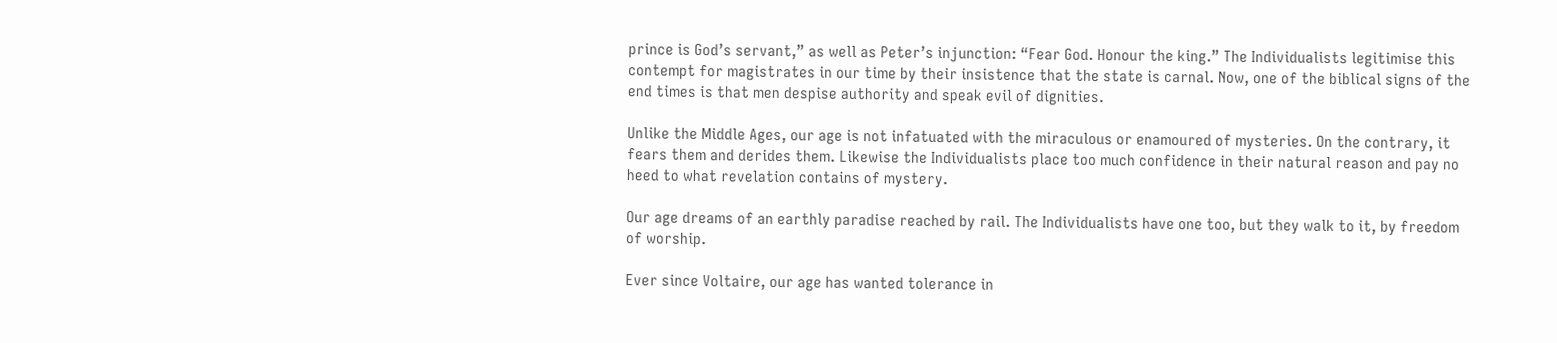prince is God’s servant,” as well as Peter’s injunction: “Fear God. Honour the king.” The Individualists legitimise this contempt for magistrates in our time by their insistence that the state is carnal. Now, one of the biblical signs of the end times is that men despise authority and speak evil of dignities.

Unlike the Middle Ages, our age is not infatuated with the miraculous or enamoured of mysteries. On the contrary, it fears them and derides them. Likewise the Individualists place too much confidence in their natural reason and pay no heed to what revelation contains of mystery.

Our age dreams of an earthly paradise reached by rail. The Individualists have one too, but they walk to it, by freedom of worship.

Ever since Voltaire, our age has wanted tolerance in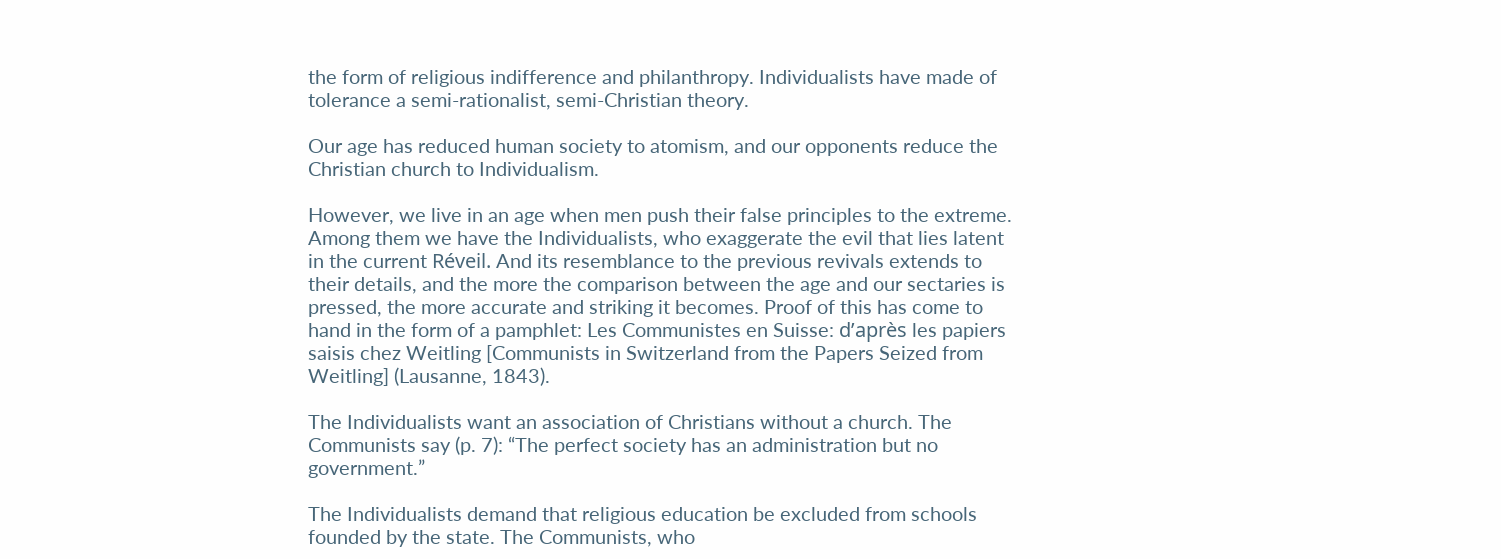the form of religious indifference and philanthropy. Individualists have made of tolerance a semi-rationalist, semi-Christian theory.

Our age has reduced human society to atomism, and our opponents reduce the Christian church to Individualism.

However, we live in an age when men push their false principles to the extreme. Among them we have the Individualists, who exaggerate the evil that lies latent in the current Réveil. And its resemblance to the previous revivals extends to their details, and the more the comparison between the age and our sectaries is pressed, the more accurate and striking it becomes. Proof of this has come to hand in the form of a pamphlet: Les Communistes en Suisse: d’après les papiers saisis chez Weitling [Communists in Switzerland from the Papers Seized from Weitling] (Lausanne, 1843).

The Individualists want an association of Christians without a church. The Communists say (p. 7): “The perfect society has an administration but no government.”

The Individualists demand that religious education be excluded from schools founded by the state. The Communists, who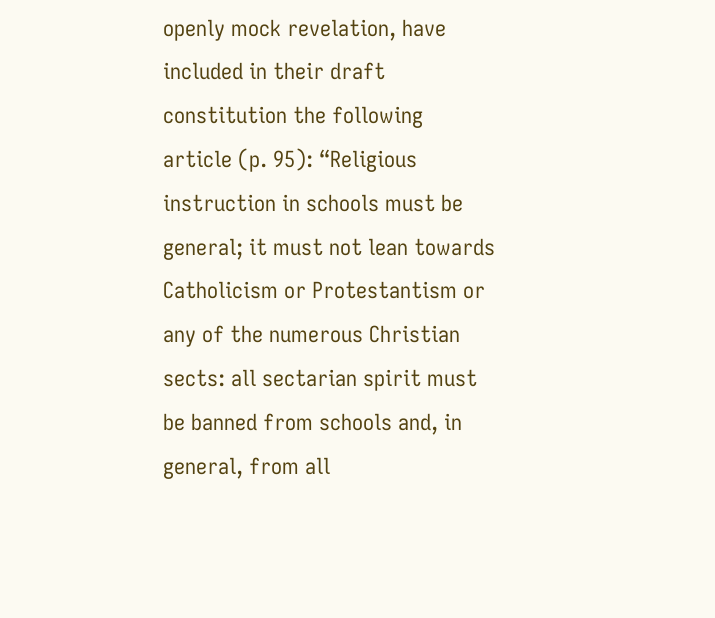openly mock revelation, have included in their draft constitution the following article (p. 95): “Religious instruction in schools must be general; it must not lean towards Catholicism or Protestantism or any of the numerous Christian sects: all sectarian spirit must be banned from schools and, in general, from all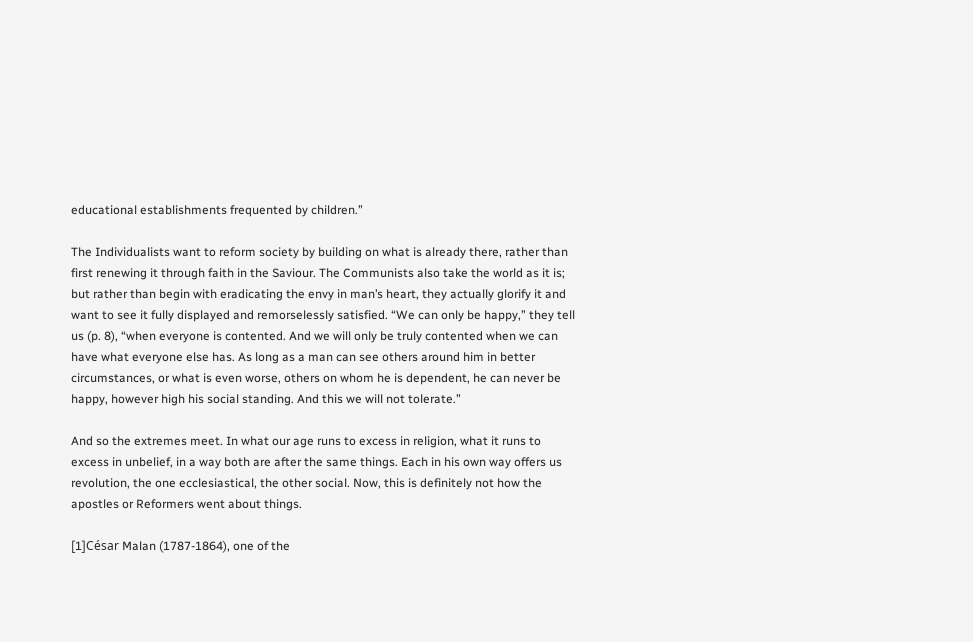educational establishments frequented by children.”

The Individualists want to reform society by building on what is already there, rather than first renewing it through faith in the Saviour. The Communists also take the world as it is; but rather than begin with eradicating the envy in man’s heart, they actually glorify it and want to see it fully displayed and remorselessly satisfied. “We can only be happy,” they tell us (p. 8), “when everyone is contented. And we will only be truly contented when we can have what everyone else has. As long as a man can see others around him in better circumstances, or what is even worse, others on whom he is dependent, he can never be happy, however high his social standing. And this we will not tolerate.”

And so the extremes meet. In what our age runs to excess in religion, what it runs to excess in unbelief, in a way both are after the same things. Each in his own way offers us revolution, the one ecclesiastical, the other social. Now, this is definitely not how the apostles or Reformers went about things.

[1]César Malan (1787-1864), one of the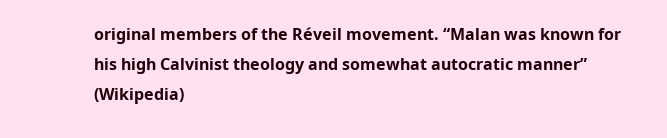original members of the Réveil movement. “Malan was known for his high Calvinist theology and somewhat autocratic manner” (Wikipedia)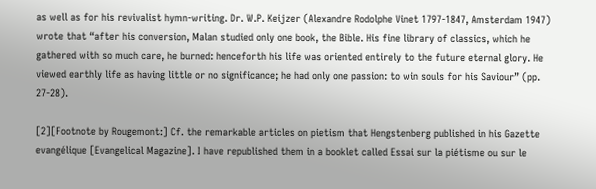as well as for his revivalist hymn-writing. Dr. W.P. Keijzer (Alexandre Rodolphe Vinet 1797-1847, Amsterdam 1947) wrote that “after his conversion, Malan studied only one book, the Bible. His fine library of classics, which he gathered with so much care, he burned: henceforth his life was oriented entirely to the future eternal glory. He viewed earthly life as having little or no significance; he had only one passion: to win souls for his Saviour” (pp. 27-28).

[2][Footnote by Rougemont:] Cf. the remarkable articles on pietism that Hengstenberg published in his Gazette evangélique [Evangelical Magazine]. I have republished them in a booklet called Essai sur la piétisme ou sur le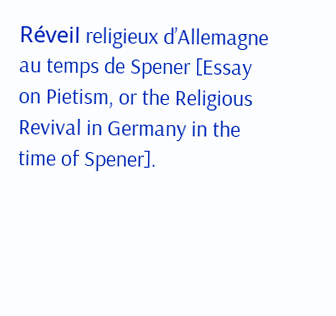Réveil religieux d’Allemagne au temps de Spener [Essay on Pietism, or the Religious Revival in Germany in the time of Spener].